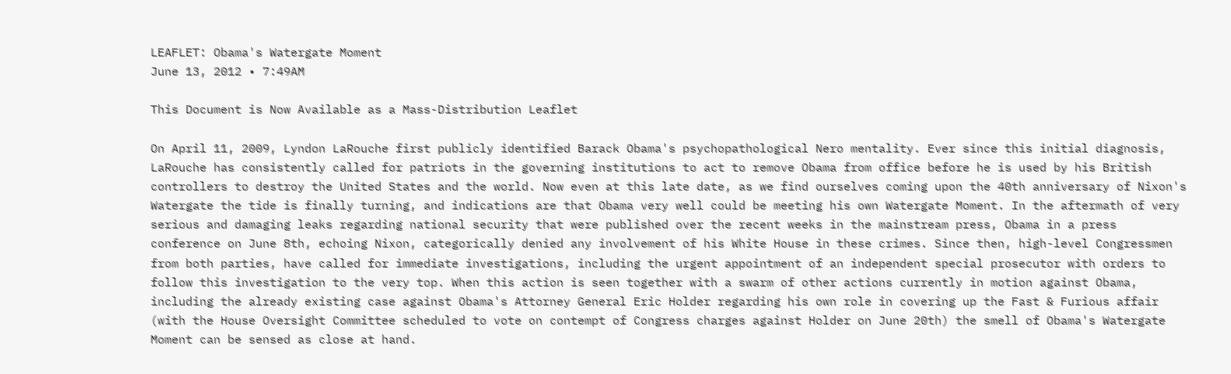LEAFLET: Obama's Watergate Moment
June 13, 2012 • 7:49AM

This Document is Now Available as a Mass-Distribution Leaflet

On April 11, 2009, Lyndon LaRouche first publicly identified Barack Obama's psychopathological Nero mentality. Ever since this initial diagnosis, LaRouche has consistently called for patriots in the governing institutions to act to remove Obama from office before he is used by his British controllers to destroy the United States and the world. Now even at this late date, as we find ourselves coming upon the 40th anniversary of Nixon's Watergate the tide is finally turning, and indications are that Obama very well could be meeting his own Watergate Moment. In the aftermath of very serious and damaging leaks regarding national security that were published over the recent weeks in the mainstream press, Obama in a press conference on June 8th, echoing Nixon, categorically denied any involvement of his White House in these crimes. Since then, high-level Congressmen from both parties, have called for immediate investigations, including the urgent appointment of an independent special prosecutor with orders to follow this investigation to the very top. When this action is seen together with a swarm of other actions currently in motion against Obama, including the already existing case against Obama's Attorney General Eric Holder regarding his own role in covering up the Fast & Furious affair (with the House Oversight Committee scheduled to vote on contempt of Congress charges against Holder on June 20th) the smell of Obama's Watergate Moment can be sensed as close at hand.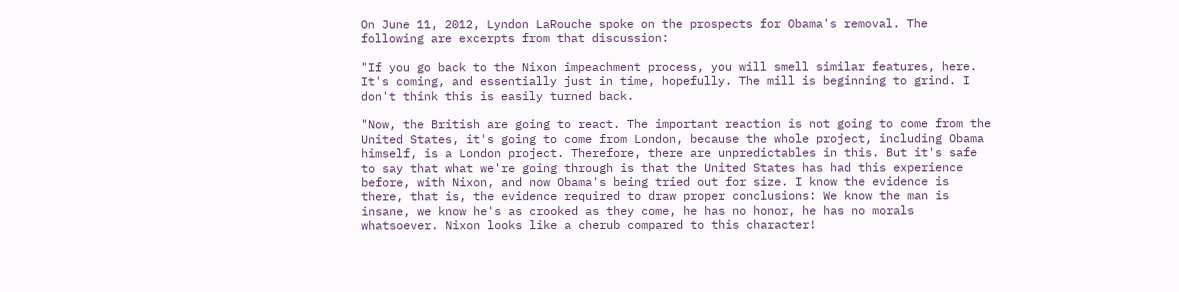On June 11, 2012, Lyndon LaRouche spoke on the prospects for Obama's removal. The following are excerpts from that discussion:

"If you go back to the Nixon impeachment process, you will smell similar features, here. It's coming, and essentially just in time, hopefully. The mill is beginning to grind. I don't think this is easily turned back.

"Now, the British are going to react. The important reaction is not going to come from the United States, it's going to come from London, because the whole project, including Obama himself, is a London project. Therefore, there are unpredictables in this. But it's safe to say that what we're going through is that the United States has had this experience before, with Nixon, and now Obama's being tried out for size. I know the evidence is there, that is, the evidence required to draw proper conclusions: We know the man is insane, we know he's as crooked as they come, he has no honor, he has no morals whatsoever. Nixon looks like a cherub compared to this character!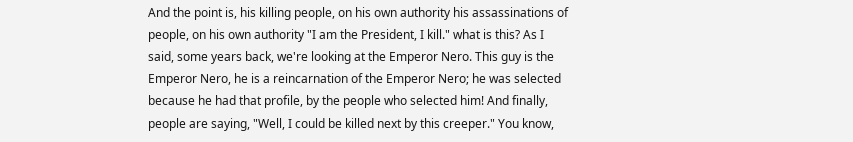And the point is, his killing people, on his own authority his assassinations of people, on his own authority "I am the President, I kill." what is this? As I said, some years back, we're looking at the Emperor Nero. This guy is the Emperor Nero, he is a reincarnation of the Emperor Nero; he was selected because he had that profile, by the people who selected him! And finally, people are saying, "Well, I could be killed next by this creeper." You know,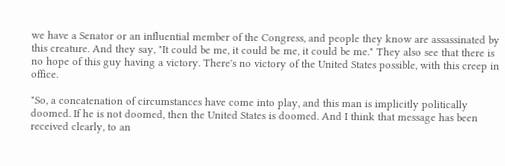we have a Senator or an influential member of the Congress, and people they know are assassinated by this creature. And they say, "It could be me, it could be me, it could be me." They also see that there is no hope of this guy having a victory. There's no victory of the United States possible, with this creep in office.

"So, a concatenation of circumstances have come into play, and this man is implicitly politically doomed. If he is not doomed, then the United States is doomed. And I think that message has been received clearly, to an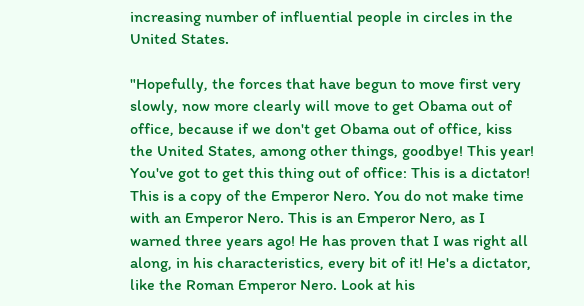increasing number of influential people in circles in the United States.

"Hopefully, the forces that have begun to move first very slowly, now more clearly will move to get Obama out of office, because if we don't get Obama out of office, kiss the United States, among other things, goodbye! This year! You've got to get this thing out of office: This is a dictator! This is a copy of the Emperor Nero. You do not make time with an Emperor Nero. This is an Emperor Nero, as I warned three years ago! He has proven that I was right all along, in his characteristics, every bit of it! He's a dictator, like the Roman Emperor Nero. Look at his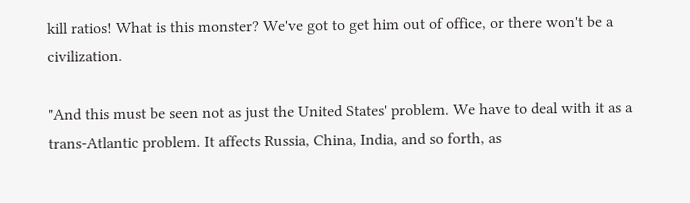kill ratios! What is this monster? We've got to get him out of office, or there won't be a civilization.

"And this must be seen not as just the United States' problem. We have to deal with it as a trans-Atlantic problem. It affects Russia, China, India, and so forth, as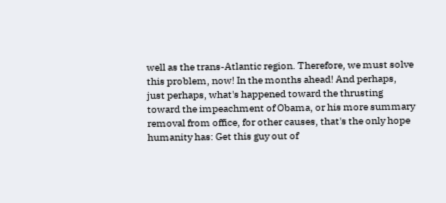well as the trans-Atlantic region. Therefore, we must solve this problem, now! In the months ahead! And perhaps, just perhaps, what's happened toward the thrusting toward the impeachment of Obama, or his more summary removal from office, for other causes, that's the only hope humanity has: Get this guy out of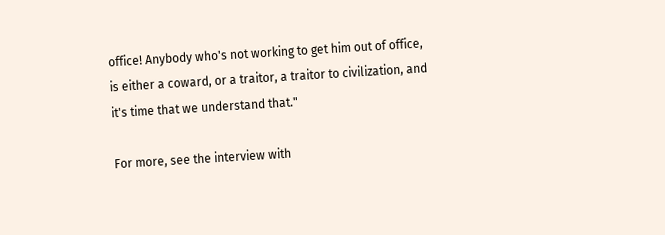office! Anybody who's not working to get him out of office, is either a coward, or a traitor, a traitor to civilization, and it's time that we understand that."

For more, see the interview with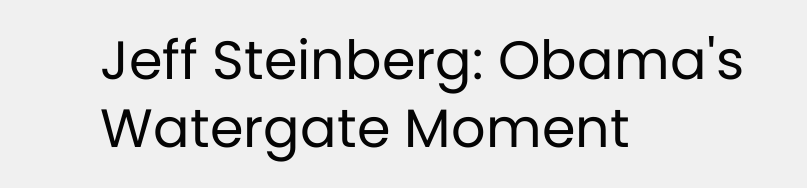Jeff Steinberg: Obama's Watergate Moment